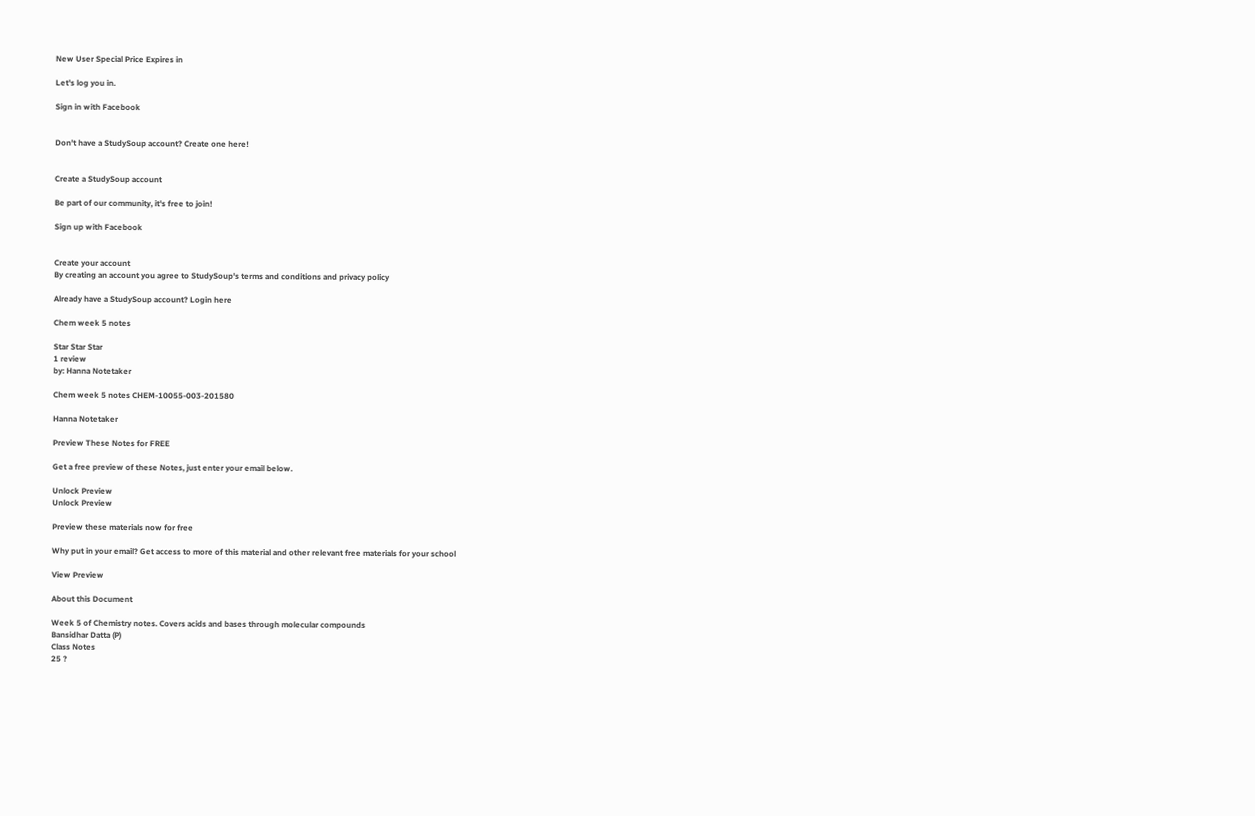New User Special Price Expires in

Let's log you in.

Sign in with Facebook


Don't have a StudySoup account? Create one here!


Create a StudySoup account

Be part of our community, it's free to join!

Sign up with Facebook


Create your account
By creating an account you agree to StudySoup's terms and conditions and privacy policy

Already have a StudySoup account? Login here

Chem week 5 notes

Star Star Star
1 review
by: Hanna Notetaker

Chem week 5 notes CHEM-10055-003-201580

Hanna Notetaker

Preview These Notes for FREE

Get a free preview of these Notes, just enter your email below.

Unlock Preview
Unlock Preview

Preview these materials now for free

Why put in your email? Get access to more of this material and other relevant free materials for your school

View Preview

About this Document

Week 5 of Chemistry notes. Covers acids and bases through molecular compounds
Bansidhar Datta (P)
Class Notes
25 ?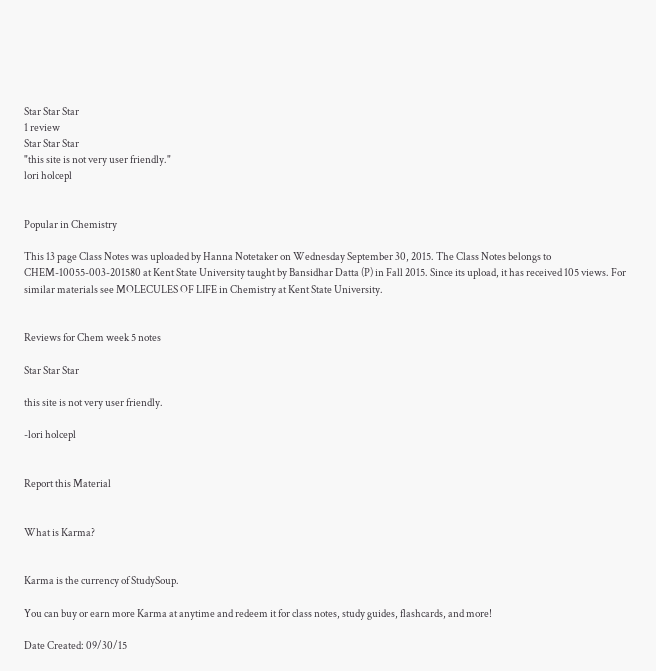Star Star Star
1 review
Star Star Star
"this site is not very user friendly."
lori holcepl


Popular in Chemistry

This 13 page Class Notes was uploaded by Hanna Notetaker on Wednesday September 30, 2015. The Class Notes belongs to CHEM-10055-003-201580 at Kent State University taught by Bansidhar Datta (P) in Fall 2015. Since its upload, it has received 105 views. For similar materials see MOLECULES OF LIFE in Chemistry at Kent State University.


Reviews for Chem week 5 notes

Star Star Star

this site is not very user friendly.

-lori holcepl


Report this Material


What is Karma?


Karma is the currency of StudySoup.

You can buy or earn more Karma at anytime and redeem it for class notes, study guides, flashcards, and more!

Date Created: 09/30/15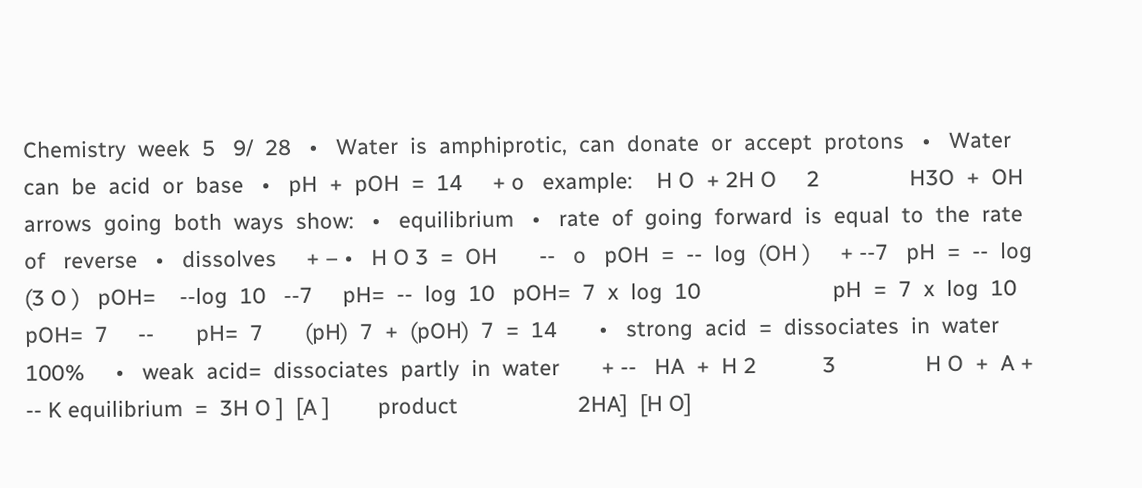Chemistry  week  5   9/  28   •   Water  is  amphiprotic,  can  donate  or  accept  protons   •   Water  can  be  acid  or  base   •   pH  +  pOH  =  14     + o   example:    H O  + 2H O     2               H3O  +  OH     arrows  going  both  ways  show:   •   equilibrium   •   rate  of  going  forward  is  equal  to  the  rate  of   reverse   •   dissolves     + – •   H O 3  =  OH       -‐   o   pOH  =  -‐  log  (OH )     + -‐7   pH  =  -‐  log  (3 O )   pOH=    -‐log  10   -‐7     pH=  -‐  log  10   pOH=  7  x  log  10                      pH  =  7  x  log  10   pOH=  7     -‐       pH=  7       (pH)  7  +  (pOH)  7  =  14       •   strong  acid  =  dissociates  in  water  100%     •   weak  acid=  dissociates  partly  in  water       + -‐   HA  +  H 2           3               H O  +  A + -‐ K equilibrium  =  3H O ]  [A ]        product                    2HA]  [H O]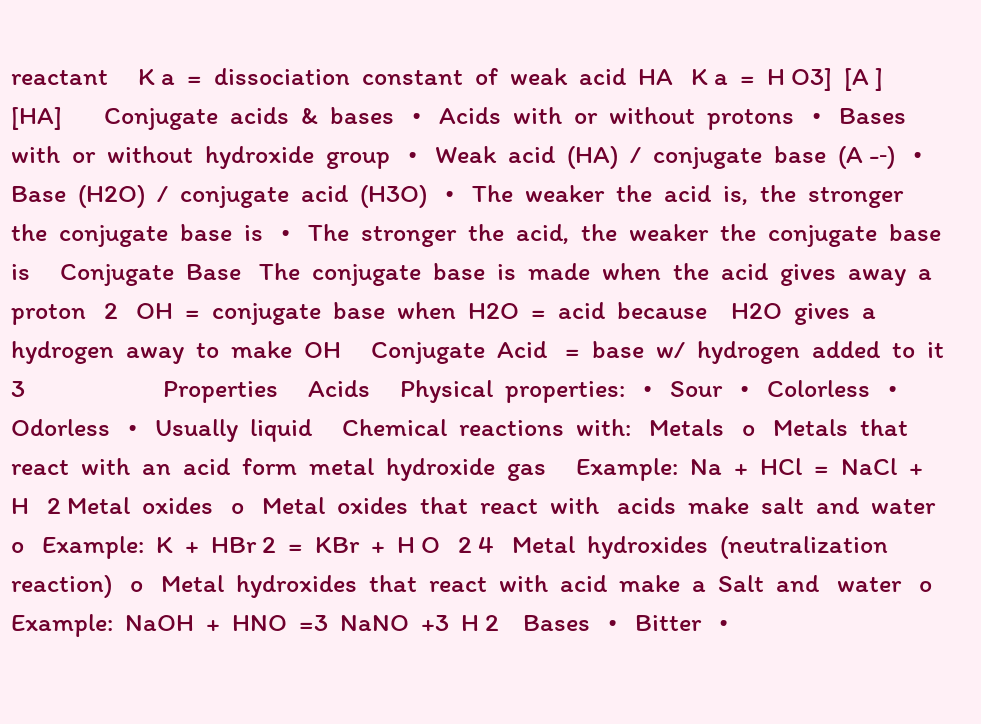reactant     K a  =  dissociation  constant  of  weak  acid  HA   K a  =  H O3]  [A ]                  [HA]       Conjugate  acids  &  bases   •   Acids  with  or  without  protons   •   Bases  with  or  without  hydroxide  group   •   Weak  acid  (HA)  /  conjugate  base  (A -‐)   •   Base  (H2O)  /  conjugate  acid  (H3O)   •   The  weaker  the  acid  is,  the  stronger  the  conjugate  base  is   •   The  stronger  the  acid,  the  weaker  the  conjugate  base  is     Conjugate  Base   The  conjugate  base  is  made  when  the  acid  gives  away  a  proton   2   OH  =  conjugate  base  when  H2O  =  acid  because    H2O  gives  a   hydrogen  away  to  make  OH     Conjugate  Acid   =  base  w/  hydrogen  added  to  it     3                       Properties     Acids     Physical  properties:   •   Sour   •   Colorless   •   Odorless   •   Usually  liquid     Chemical  reactions  with:   Metals   o   Metals  that  react  with  an  acid  form  metal  hydroxide  gas     Example:  Na  +  HCl  =  NaCl  +  H   2 Metal  oxides   o   Metal  oxides  that  react  with   acids  make  salt  and  water   o   Example:  K  +  HBr 2  =  KBr  +  H O   2 4   Metal  hydroxides  (neutralization  reaction)   o   Metal  hydroxides  that  react  with  acid  make  a  Salt  and   water   o   Example:  NaOH  +  HNO  =3  NaNO  +3  H 2    Bases   •   Bitter   •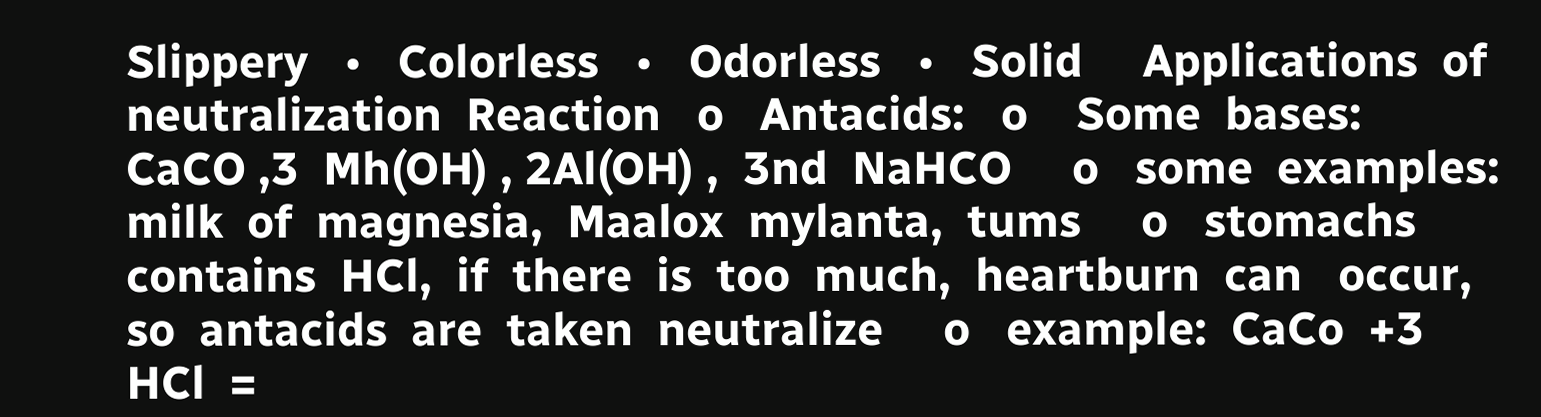Slippery   •   Colorless   •   Odorless   •   Solid     Applications  of  neutralization  Reaction   o   Antacids:   o    Some  bases:  CaCO ,3  Mh(OH) , 2Al(OH) ,  3nd  NaHCO     o   some  examples:  milk  of  magnesia,  Maalox  mylanta,  tums     o   stomachs  contains  HCl,  if  there  is  too  much,  heartburn  can   occur,  so  antacids  are  taken  neutralize     o   example:  CaCo  +3  HCl  =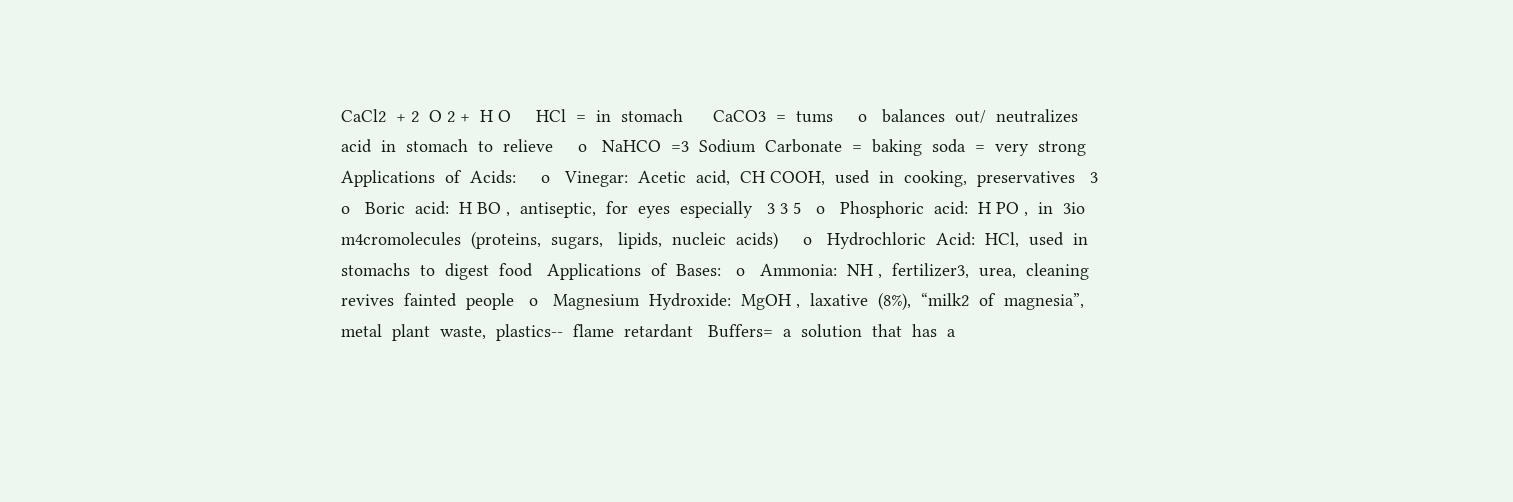CaCl2  + 2  O 2 +  H O     HCl  =  in  stomach      CaCO3  =  tums     o   balances  out/  neutralizes  acid  in  stomach  to  relieve     o   NaHCO  =3  Sodium  Carbonate  =  baking  soda  =  very  strong   Applications  of  Acids:     o   Vinegar:  Acetic  acid,  CH COOH,  used  in  cooking,  preservatives   3 o   Boric  acid:  H BO ,  antiseptic,  for  eyes  especially   3 3 5   o   Phosphoric  acid:  H PO ,  in  3io  m4cromolecules  (proteins,  sugars,   lipids,  nucleic  acids)     o   Hydrochloric  Acid:  HCl,  used  in  stomachs  to  digest  food   Applications  of  Bases:   o   Ammonia:  NH ,  fertilizer3,  urea,  cleaning  revives  fainted  people   o   Magnesium  Hydroxide:  MgOH ,  laxative  (8%),  “milk2  of  magnesia”,   metal  plant  waste,  plastics-‐  flame  retardant   Buffers=  a  solution  that  has  a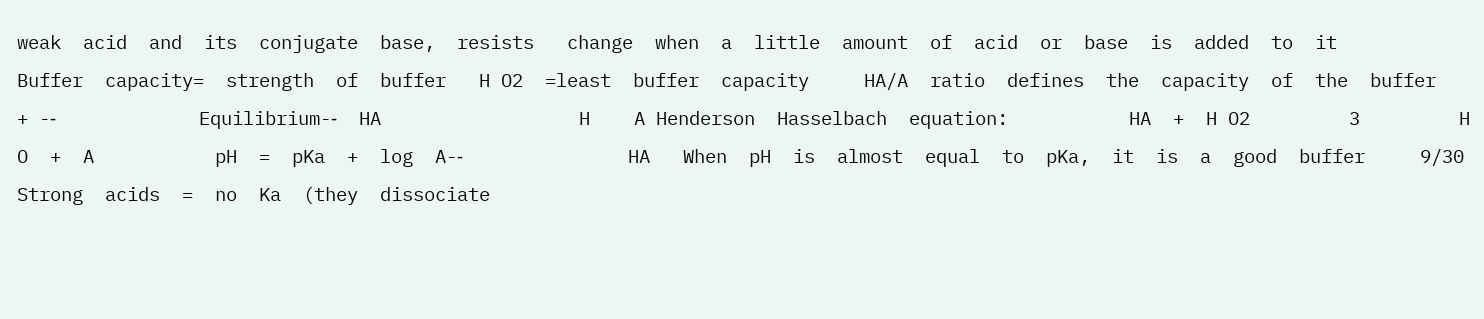weak  acid  and  its  conjugate  base,  resists   change  when  a  little  amount  of  acid  or  base  is  added  to  it       Buffer  capacity=  strength  of  buffer   H O2  =least  buffer  capacity     HA/A  ratio  defines  the  capacity  of  the  buffer     + -‐             Equilibrium-‐  HA                  H    A Henderson  Hasselbach  equation:           HA  +  H O2         3         H O  +  A           pH  =  pKa  +  log  A-‐               HA   When  pH  is  almost  equal  to  pKa,  it  is  a  good  buffer     9/30   Strong  acids  =  no  Ka  (they  dissociate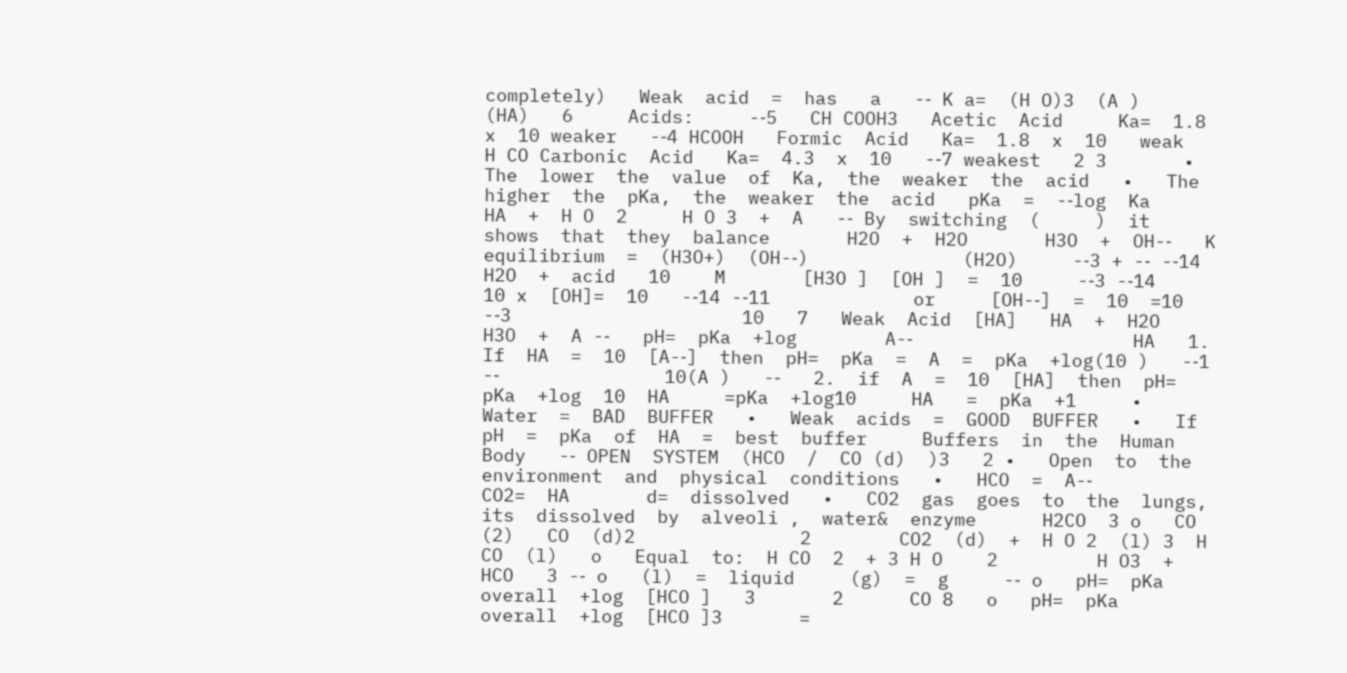completely)   Weak  acid  =  has   a   -‐ K a=  (H O)3  (A )          (HA)   6     Acids:     -‐5   CH COOH3   Acetic  Acid     Ka=  1.8  x  10 weaker   -‐4 HCOOH   Formic  Acid   Ka=  1.8  x  10   weak   H CO Carbonic  Acid   Ka=  4.3  x  10   -‐7 weakest   2 3       •   The  lower  the  value  of  Ka,  the  weaker  the  acid   •   The  higher  the  pKa,  the  weaker  the  acid   pKa  =  -‐log  Ka       HA  +  H O  2     H O 3  +  A   -‐ By  switching  (     )  it  shows  that  they  balance       H2O  +  H2O       H3O  +  OH-‐   K  equilibrium  =  (H3O+)  (OH-‐)              (H2O)     -‐3 + -‐ -‐14 H2O  +  acid   10    M       [H3O ]  [OH ]  =  10     -‐3 -‐14               10 x  [OH]=  10   -‐14 -‐11             or     [OH-‐]  =  10  =10   -‐3                     10   7   Weak  Acid  [HA]   HA  +  H2O       H3O  +  A -‐   pH=  pKa  +log        A-‐                    HA   1.  If  HA  =  10  [A-‐]  then  pH=  pKa  =  A  =  pKa  +log(10 )   -‐1 -‐               10(A )   -‐   2.  if  A  =  10  [HA]  then  pH=  pKa  +log  10  HA     =pKa  +log10     HA   =  pKa  +1     •   Water  =  BAD  BUFFER   •   Weak  acids  =  GOOD  BUFFER   •   If  pH  =  pKa  of  HA  =  best  buffer     Buffers  in  the  Human  Body   -‐ OPEN  SYSTEM  (HCO  /  CO (d)  )3   2 •   Open  to  the  environment  and  physical  conditions   •   HCO  =  A-‐         CO2=  HA       d=  dissolved   •   CO2  gas  goes  to  the  lungs,  its  dissolved  by  alveoli ,  water&  enzyme      H2CO  3 o   CO  (2)   CO  (d)2               2        CO2  (d)  +  H O 2  (l) 3  H CO  (l)   o   Equal  to:  H CO  2  + 3 H O    2         H O3  +  HCO   3 -‐ o   (l)  =  liquid     (g)  =  g     -‐ o   pH=  pKa   overall  +log  [HCO ]   3       2      CO 8   o   pH=  pKa   overall  +log  [HCO ]3       =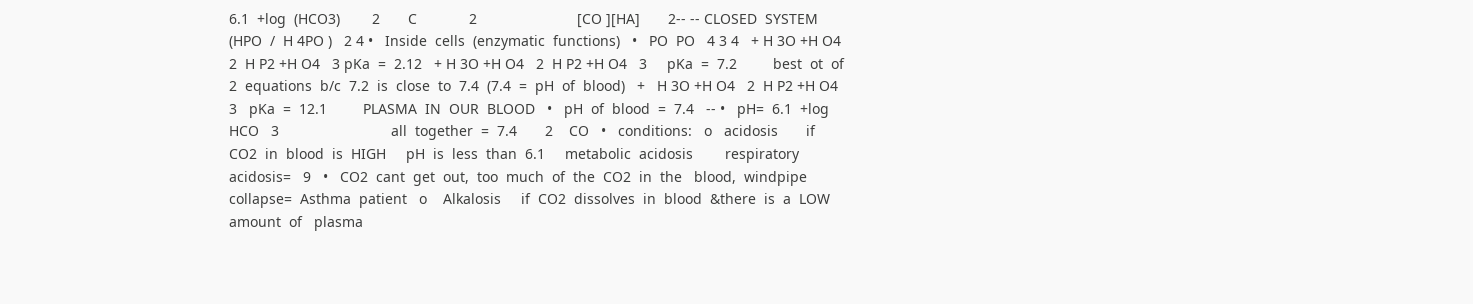6.1  +log  (HCO3)        2       C             2                         [CO ][HA]       2-‐ -‐ CLOSED  SYSTEM  (HPO  /  H 4PO )   2 4 •   Inside  cells  (enzymatic  functions)   •   PO  PO   4 3 4   + H 3O +H O4   2  H P2 +H O4   3 pKa  =  2.12   + H 3O +H O4   2  H P2 +H O4   3     pKa  =  7.2         best  ot  of  2  equations  b/c  7.2  is  close  to  7.4  (7.4  =  pH  of  blood)   +   H 3O +H O4   2  H P2 +H O4   3   pKa  =  12.1         PLASMA  IN  OUR  BLOOD   •   pH  of  blood  =  7.4   -‐ •   pH=  6.1  +log  HCO   3                            all  together  =  7.4       2    CO   •   conditions:   o   acidosis       if  CO2  in  blood  is  HIGH     pH  is  less  than  6.1     metabolic  acidosis        respiratory  acidosis=   9   •   CO2  cant  get  out,  too  much  of  the  CO2  in  the   blood,  windpipe  collapse=  Asthma  patient   o    Alkalosis     if  CO2  dissolves  in  blood  &there  is  a  LOW  amount  of   plasma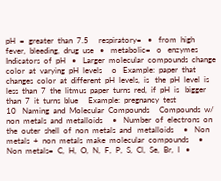pH  =  greater  than  7.5     respiratory=   •   from  high  fever,  bleeding,  drug  use   •   metabolic=   o   enzymes     Indicators  of  pH   •   Larger  molecular  compounds  change  color  at  varying  pH  levels     o   Example:  paper  that  changes  color  at  different  pH  levels,  is   the  pH  level  is  less  than  7  the  litmus  paper  turns  red,  if  pH  is   bigger  than  7  it  turns  blue     Example:  pregnancy  test                     10   Naming  and  Molecular  Compounds     Compounds  w/  non  metals  and  metalloids     •   Number  of  electrons  on  the  outer  shell  of  non  metals  and   metalloids     •   Non  metals  +  non  metals  make  molecular  compounds     •   Non  metals=  C,  H,  O,  N,  F,  P,  S,  Cl,  Se,  Br,  I   •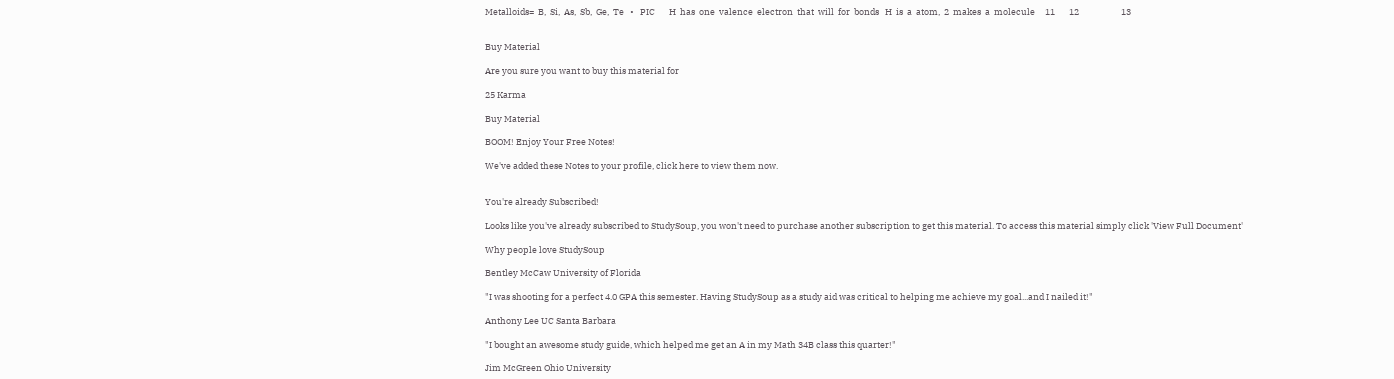Metalloids=  B,  Si,  As,  Sb,  Ge,  Te   •   PIC       H  has  one  valence  electron  that  will  for  bonds   H  is  a  atom,  2  makes  a  molecule     11       12                     13


Buy Material

Are you sure you want to buy this material for

25 Karma

Buy Material

BOOM! Enjoy Your Free Notes!

We've added these Notes to your profile, click here to view them now.


You're already Subscribed!

Looks like you've already subscribed to StudySoup, you won't need to purchase another subscription to get this material. To access this material simply click 'View Full Document'

Why people love StudySoup

Bentley McCaw University of Florida

"I was shooting for a perfect 4.0 GPA this semester. Having StudySoup as a study aid was critical to helping me achieve my goal...and I nailed it!"

Anthony Lee UC Santa Barbara

"I bought an awesome study guide, which helped me get an A in my Math 34B class this quarter!"

Jim McGreen Ohio University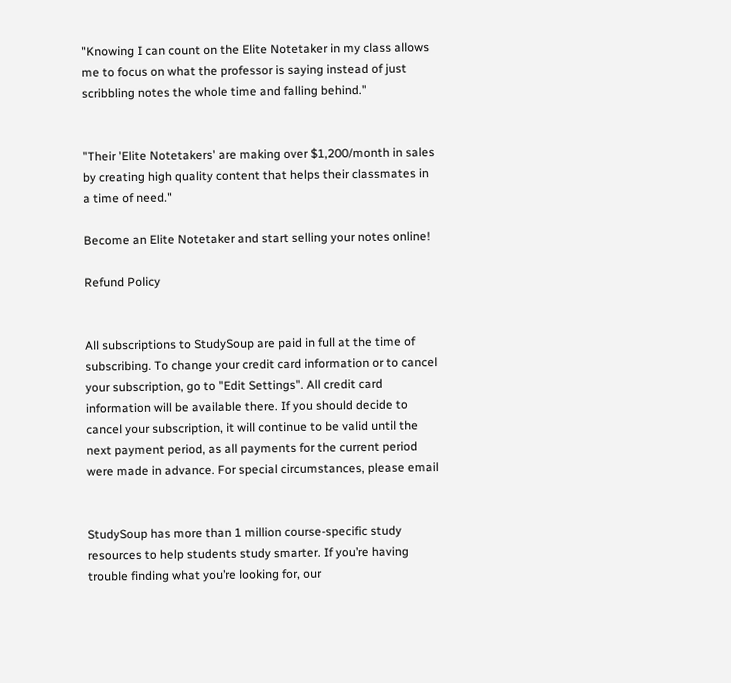"Knowing I can count on the Elite Notetaker in my class allows me to focus on what the professor is saying instead of just scribbling notes the whole time and falling behind."


"Their 'Elite Notetakers' are making over $1,200/month in sales by creating high quality content that helps their classmates in a time of need."

Become an Elite Notetaker and start selling your notes online!

Refund Policy


All subscriptions to StudySoup are paid in full at the time of subscribing. To change your credit card information or to cancel your subscription, go to "Edit Settings". All credit card information will be available there. If you should decide to cancel your subscription, it will continue to be valid until the next payment period, as all payments for the current period were made in advance. For special circumstances, please email


StudySoup has more than 1 million course-specific study resources to help students study smarter. If you’re having trouble finding what you’re looking for, our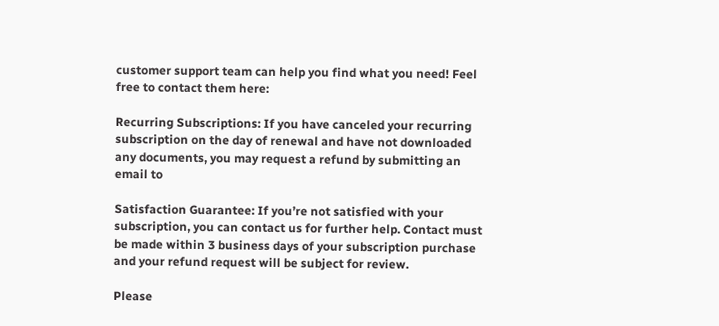customer support team can help you find what you need! Feel free to contact them here:

Recurring Subscriptions: If you have canceled your recurring subscription on the day of renewal and have not downloaded any documents, you may request a refund by submitting an email to

Satisfaction Guarantee: If you’re not satisfied with your subscription, you can contact us for further help. Contact must be made within 3 business days of your subscription purchase and your refund request will be subject for review.

Please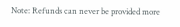Note: Refunds can never be provided more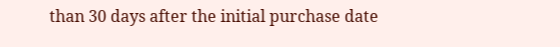than 30 days after the initial purchase date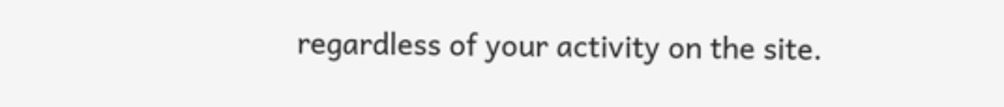regardless of your activity on the site.